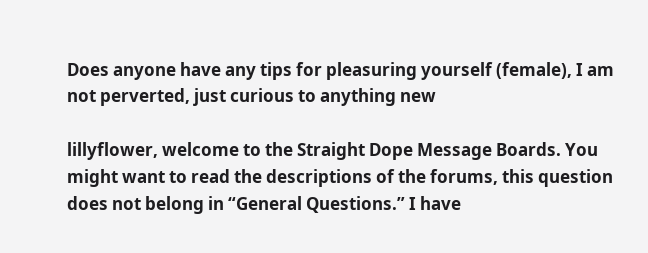Does anyone have any tips for pleasuring yourself (female), I am not perverted, just curious to anything new

lillyflower, welcome to the Straight Dope Message Boards. You might want to read the descriptions of the forums, this question does not belong in “General Questions.” I have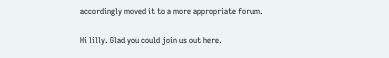accordingly moved it to a more appropriate forum.

Hi lilly. Glad you could join us out here.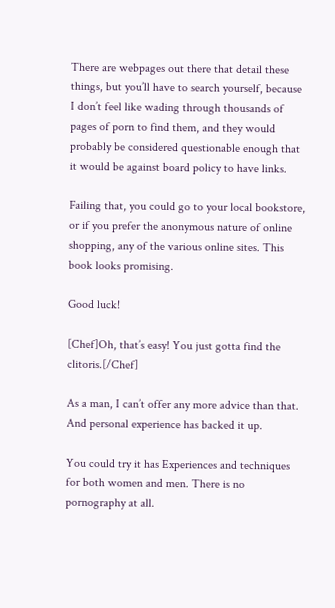There are webpages out there that detail these things, but you’ll have to search yourself, because I don’t feel like wading through thousands of pages of porn to find them, and they would probably be considered questionable enough that it would be against board policy to have links.

Failing that, you could go to your local bookstore, or if you prefer the anonymous nature of online shopping, any of the various online sites. This book looks promising.

Good luck!

[Chef]Oh, that’s easy! You just gotta find the clitoris.[/Chef]

As a man, I can’t offer any more advice than that. And personal experience has backed it up.

You could try it has Experiences and techniques for both women and men. There is no pornography at all.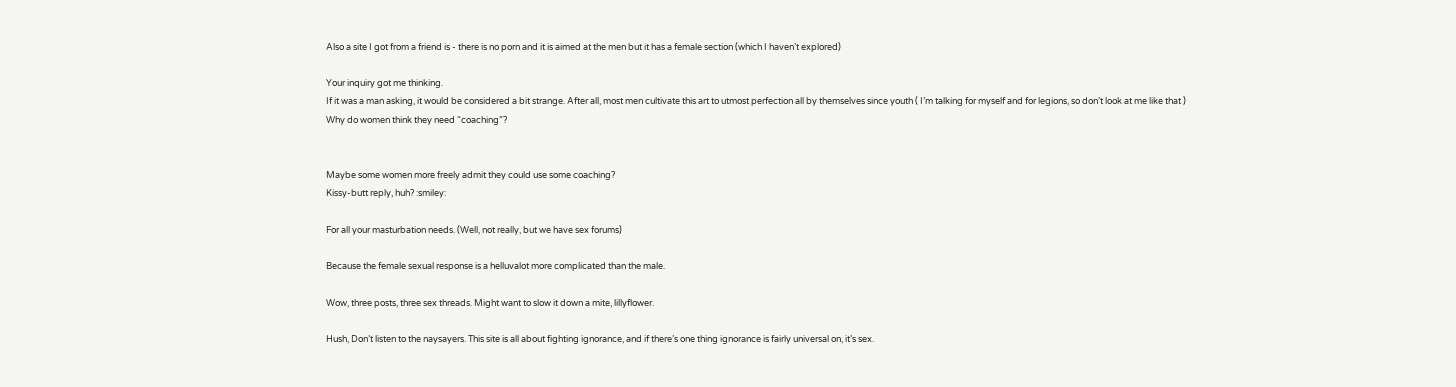Also a site I got from a friend is - there is no porn and it is aimed at the men but it has a female section (which I haven’t explored)

Your inquiry got me thinking.
If it was a man asking, it would be considered a bit strange. After all, most men cultivate this art to utmost perfection all by themselves since youth ( I’m talking for myself and for legions, so don’t look at me like that )
Why do women think they need “coaching”?


Maybe some women more freely admit they could use some coaching?
Kissy-butt reply, huh? :smiley:

For all your masturbation needs. (Well, not really, but we have sex forums)

Because the female sexual response is a helluvalot more complicated than the male.

Wow, three posts, three sex threads. Might want to slow it down a mite, lillyflower.

Hush, Don’t listen to the naysayers. This site is all about fighting ignorance, and if there’s one thing ignorance is fairly universal on, it’s sex.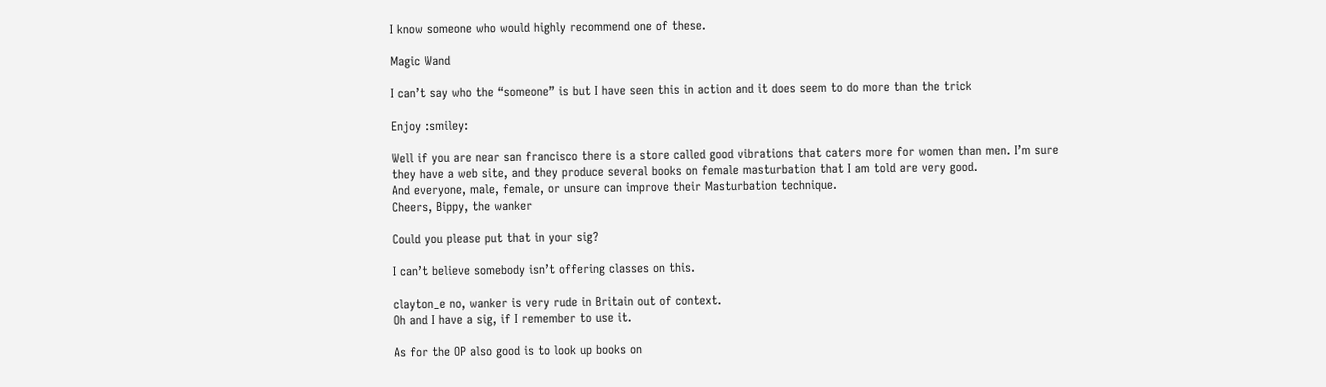I know someone who would highly recommend one of these.

Magic Wand

I can’t say who the “someone” is but I have seen this in action and it does seem to do more than the trick

Enjoy :smiley:

Well if you are near san francisco there is a store called good vibrations that caters more for women than men. I’m sure they have a web site, and they produce several books on female masturbation that I am told are very good.
And everyone, male, female, or unsure can improve their Masturbation technique.
Cheers, Bippy, the wanker

Could you please put that in your sig?

I can’t believe somebody isn’t offering classes on this.

clayton_e no, wanker is very rude in Britain out of context.
Oh and I have a sig, if I remember to use it.

As for the OP also good is to look up books on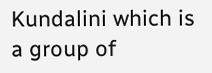Kundalini which is a group of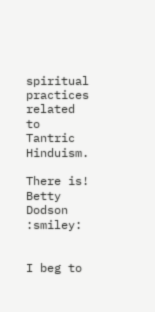spiritual practices related to Tantric Hinduism.

There is! Betty Dodson :smiley:


I beg to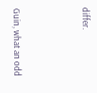differ.



Guin, what an odd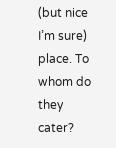(but nice I’m sure) place. To whom do they cater?